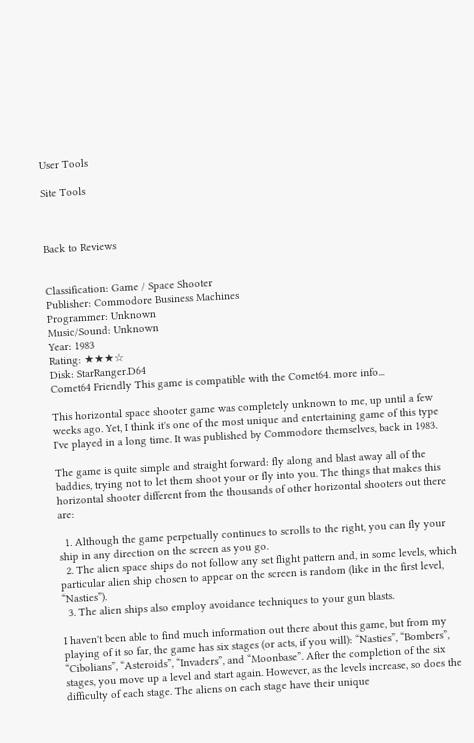User Tools

Site Tools



Back to Reviews


Classification: Game / Space Shooter
Publisher: Commodore Business Machines
Programmer: Unknown
Music/Sound: Unknown
Year: 1983
Rating: ★★★☆
Disk: StarRanger.D64
Comet64 Friendly This game is compatible with the Comet64. more info...

This horizontal space shooter game was completely unknown to me, up until a few weeks ago. Yet, I think it's one of the most unique and entertaining game of this type I've played in a long time. It was published by Commodore themselves, back in 1983.

The game is quite simple and straight forward: fly along and blast away all of the baddies, trying not to let them shoot your or fly into you. The things that makes this horizontal shooter different from the thousands of other horizontal shooters out there are:

  1. Although the game perpetually continues to scrolls to the right, you can fly your ship in any direction on the screen as you go.
  2. The alien space ships do not follow any set flight pattern and, in some levels, which particular alien ship chosen to appear on the screen is random (like in the first level, “Nasties”).
  3. The alien ships also employ avoidance techniques to your gun blasts.

I haven't been able to find much information out there about this game, but from my playing of it so far, the game has six stages (or acts, if you will): “Nasties”, “Bombers”, “Cibolians”, “Asteroids”, “Invaders”, and “Moonbase”. After the completion of the six stages, you move up a level and start again. However, as the levels increase, so does the difficulty of each stage. The aliens on each stage have their unique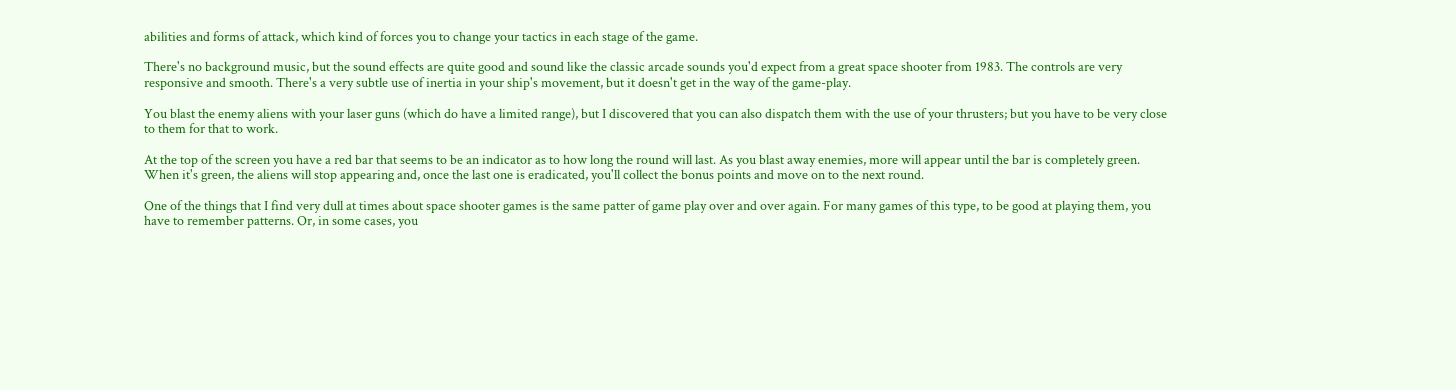abilities and forms of attack, which kind of forces you to change your tactics in each stage of the game.

There's no background music, but the sound effects are quite good and sound like the classic arcade sounds you'd expect from a great space shooter from 1983. The controls are very responsive and smooth. There's a very subtle use of inertia in your ship's movement, but it doesn't get in the way of the game-play.

You blast the enemy aliens with your laser guns (which do have a limited range), but I discovered that you can also dispatch them with the use of your thrusters; but you have to be very close to them for that to work.

At the top of the screen you have a red bar that seems to be an indicator as to how long the round will last. As you blast away enemies, more will appear until the bar is completely green. When it's green, the aliens will stop appearing and, once the last one is eradicated, you'll collect the bonus points and move on to the next round.

One of the things that I find very dull at times about space shooter games is the same patter of game play over and over again. For many games of this type, to be good at playing them, you have to remember patterns. Or, in some cases, you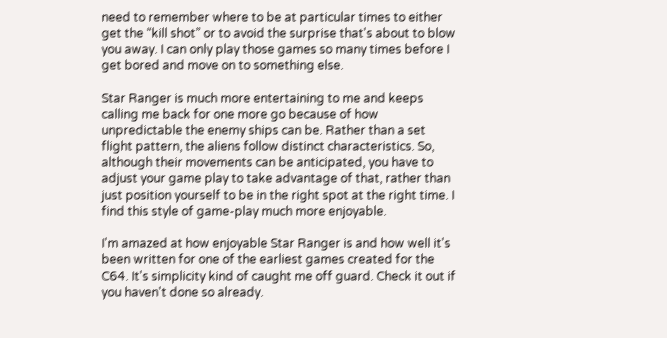need to remember where to be at particular times to either get the “kill shot” or to avoid the surprise that's about to blow you away. I can only play those games so many times before I get bored and move on to something else.

Star Ranger is much more entertaining to me and keeps calling me back for one more go because of how unpredictable the enemy ships can be. Rather than a set flight pattern, the aliens follow distinct characteristics. So, although their movements can be anticipated, you have to adjust your game play to take advantage of that, rather than just position yourself to be in the right spot at the right time. I find this style of game-play much more enjoyable.

I'm amazed at how enjoyable Star Ranger is and how well it's been written for one of the earliest games created for the C64. It's simplicity kind of caught me off guard. Check it out if you haven't done so already.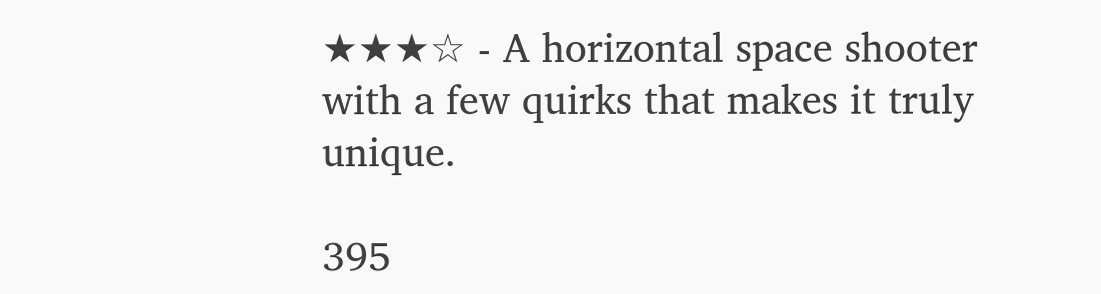★★★☆ - A horizontal space shooter with a few quirks that makes it truly unique.

395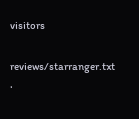visitors

reviews/starranger.txt ·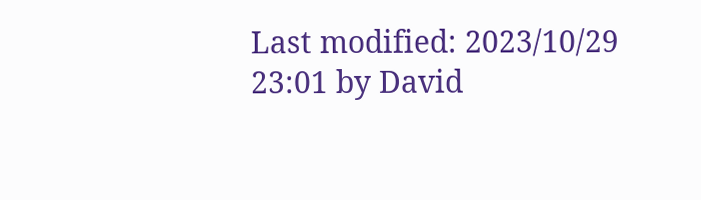Last modified: 2023/10/29 23:01 by David